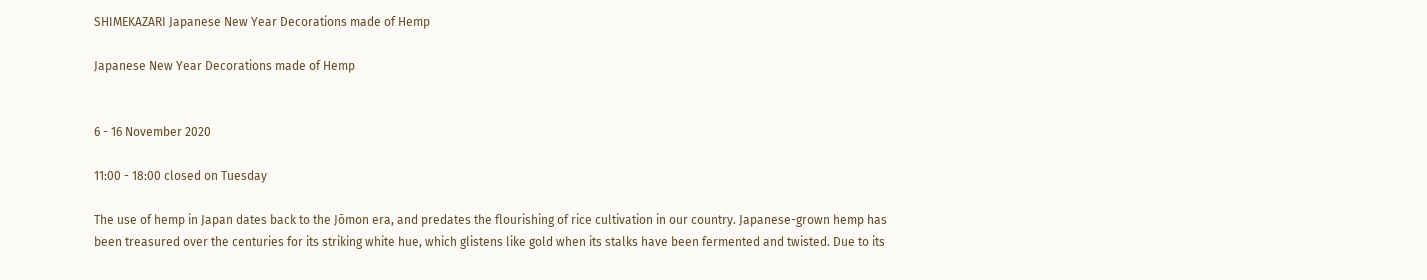SHIMEKAZARI Japanese New Year Decorations made of Hemp

Japanese New Year Decorations made of Hemp


6 - 16 November 2020

11:00 - 18:00 closed on Tuesday

The use of hemp in Japan dates back to the Jōmon era, and predates the flourishing of rice cultivation in our country. Japanese-grown hemp has been treasured over the centuries for its striking white hue, which glistens like gold when its stalks have been fermented and twisted. Due to its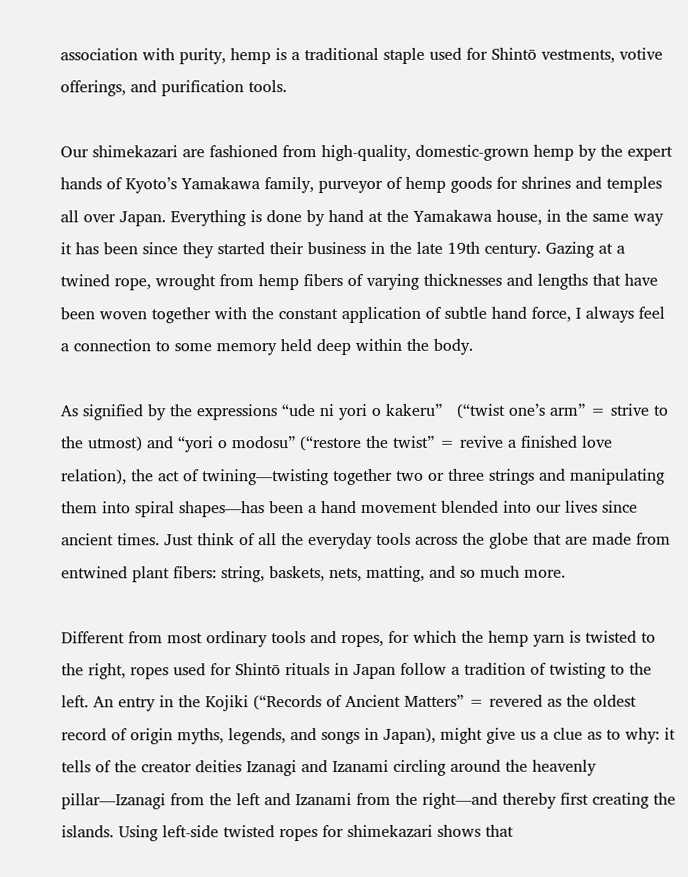association with purity, hemp is a traditional staple used for Shintō vestments, votive offerings, and purification tools.

Our shimekazari are fashioned from high-quality, domestic-grown hemp by the expert hands of Kyoto’s Yamakawa family, purveyor of hemp goods for shrines and temples all over Japan. Everything is done by hand at the Yamakawa house, in the same way it has been since they started their business in the late 19th century. Gazing at a twined rope, wrought from hemp fibers of varying thicknesses and lengths that have been woven together with the constant application of subtle hand force, I always feel a connection to some memory held deep within the body.

As signified by the expressions “ude ni yori o kakeru”   (“twist one’s arm” = strive to the utmost) and “yori o modosu” (“restore the twist” = revive a finished love relation), the act of twining—twisting together two or three strings and manipulating them into spiral shapes—has been a hand movement blended into our lives since ancient times. Just think of all the everyday tools across the globe that are made from entwined plant fibers: string, baskets, nets, matting, and so much more.

Different from most ordinary tools and ropes, for which the hemp yarn is twisted to the right, ropes used for Shintō rituals in Japan follow a tradition of twisting to the left. An entry in the Kojiki (“Records of Ancient Matters” = revered as the oldest record of origin myths, legends, and songs in Japan), might give us a clue as to why: it tells of the creator deities Izanagi and Izanami circling around the heavenly pillar—Izanagi from the left and Izanami from the right—and thereby first creating the islands. Using left-side twisted ropes for shimekazari shows that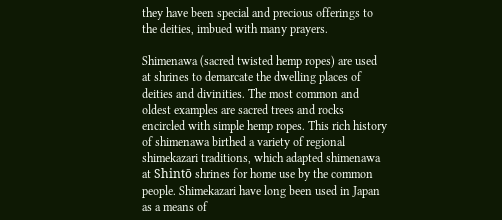they have been special and precious offerings to the deities, imbued with many prayers.

Shimenawa (sacred twisted hemp ropes) are used at shrines to demarcate the dwelling places of deities and divinities. The most common and oldest examples are sacred trees and rocks encircled with simple hemp ropes. This rich history of shimenawa birthed a variety of regional shimekazari traditions, which adapted shimenawa at Shintō shrines for home use by the common people. Shimekazari have long been used in Japan as a means of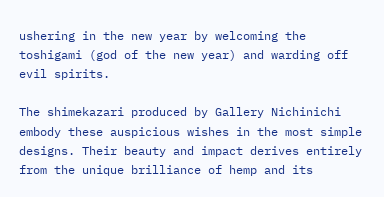ushering in the new year by welcoming the toshigami (god of the new year) and warding off evil spirits.

The shimekazari produced by Gallery Nichinichi embody these auspicious wishes in the most simple designs. Their beauty and impact derives entirely from the unique brilliance of hemp and its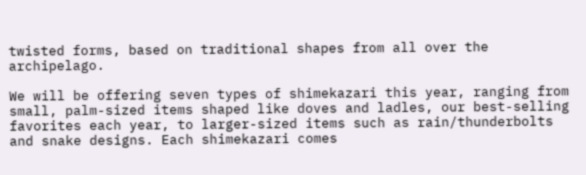twisted forms, based on traditional shapes from all over the archipelago.

We will be offering seven types of shimekazari this year, ranging from small, palm-sized items shaped like doves and ladles, our best-selling favorites each year, to larger-sized items such as rain/thunderbolts and snake designs. Each shimekazari comes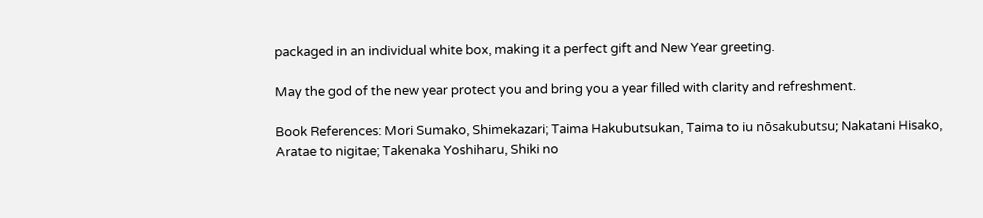packaged in an individual white box, making it a perfect gift and New Year greeting.

May the god of the new year protect you and bring you a year filled with clarity and refreshment.

Book References: Mori Sumako, Shimekazari; Taima Hakubutsukan, Taima to iu nōsakubutsu; Nakatani Hisako, Aratae to nigitae; Takenaka Yoshiharu, Shiki no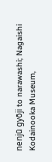nenjū gyōji to narawashi; Nagaishi Kodainooka Museum,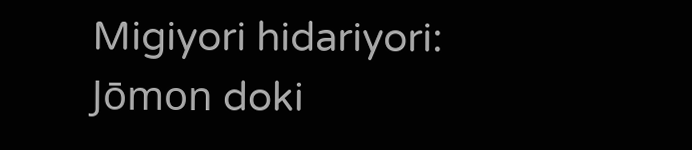Migiyori hidariyori: Jōmon doki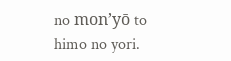no mon’yō to himo no yori.